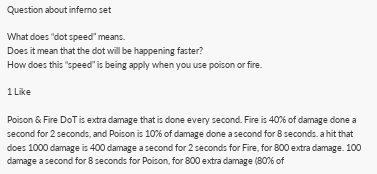Question about inferno set

What does “dot speed” means.
Does it mean that the dot will be happening faster?
How does this “speed” is being apply when you use poison or fire.

1 Like

Poison & Fire DoT is extra damage that is done every second. Fire is 40% of damage done a second for 2 seconds, and Poison is 10% of damage done a second for 8 seconds. a hit that does 1000 damage is 400 damage a second for 2 seconds for Fire, for 800 extra damage. 100 damage a second for 8 seconds for Poison, for 800 extra damage (80% of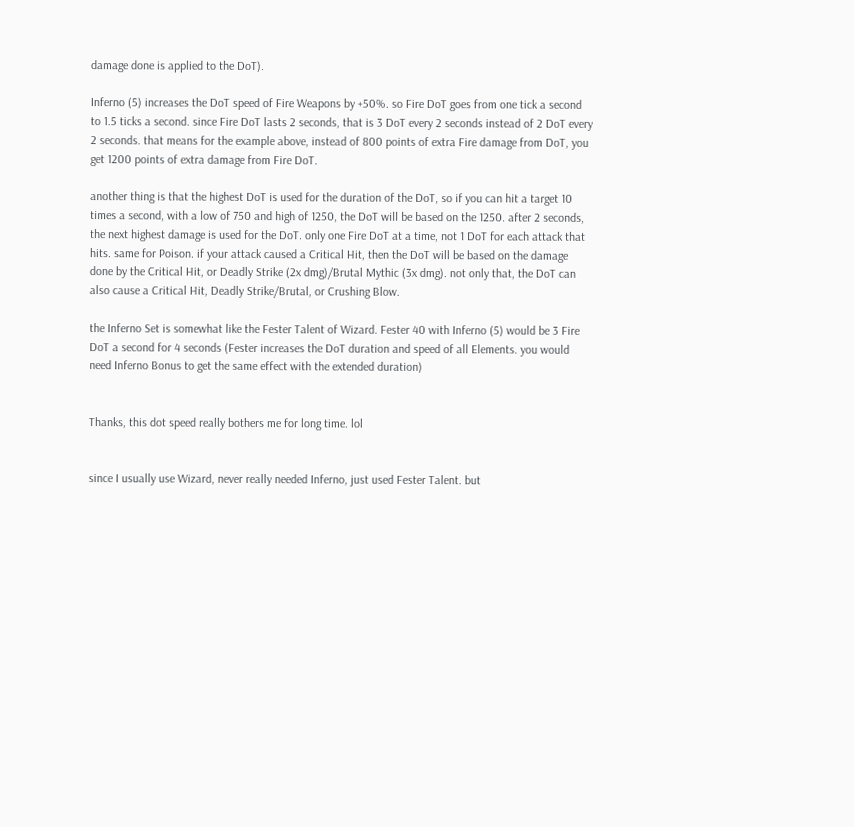damage done is applied to the DoT).

Inferno (5) increases the DoT speed of Fire Weapons by +50%. so Fire DoT goes from one tick a second to 1.5 ticks a second. since Fire DoT lasts 2 seconds, that is 3 DoT every 2 seconds instead of 2 DoT every 2 seconds. that means for the example above, instead of 800 points of extra Fire damage from DoT, you get 1200 points of extra damage from Fire DoT.

another thing is that the highest DoT is used for the duration of the DoT, so if you can hit a target 10 times a second, with a low of 750 and high of 1250, the DoT will be based on the 1250. after 2 seconds, the next highest damage is used for the DoT. only one Fire DoT at a time, not 1 DoT for each attack that hits. same for Poison. if your attack caused a Critical Hit, then the DoT will be based on the damage done by the Critical Hit, or Deadly Strike (2x dmg)/Brutal Mythic (3x dmg). not only that, the DoT can also cause a Critical Hit, Deadly Strike/Brutal, or Crushing Blow.

the Inferno Set is somewhat like the Fester Talent of Wizard. Fester 40 with Inferno (5) would be 3 Fire DoT a second for 4 seconds (Fester increases the DoT duration and speed of all Elements. you would need Inferno Bonus to get the same effect with the extended duration)


Thanks, this dot speed really bothers me for long time. lol


since I usually use Wizard, never really needed Inferno, just used Fester Talent. but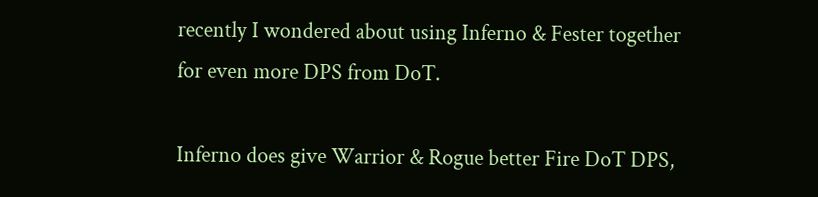recently I wondered about using Inferno & Fester together for even more DPS from DoT.

Inferno does give Warrior & Rogue better Fire DoT DPS,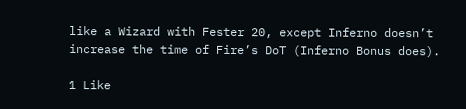like a Wizard with Fester 20, except Inferno doesn’t increase the time of Fire’s DoT (Inferno Bonus does).

1 Like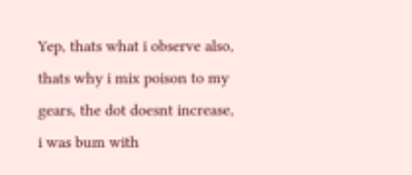Yep, thats what i observe also, thats why i mix poison to my gears, the dot doesnt increase, i was bum with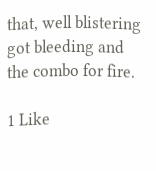that, well blistering got bleeding and the combo for fire.

1 Like